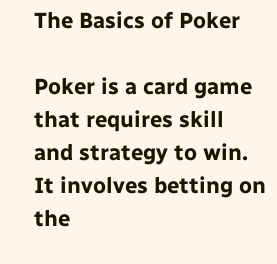The Basics of Poker

Poker is a card game that requires skill and strategy to win. It involves betting on the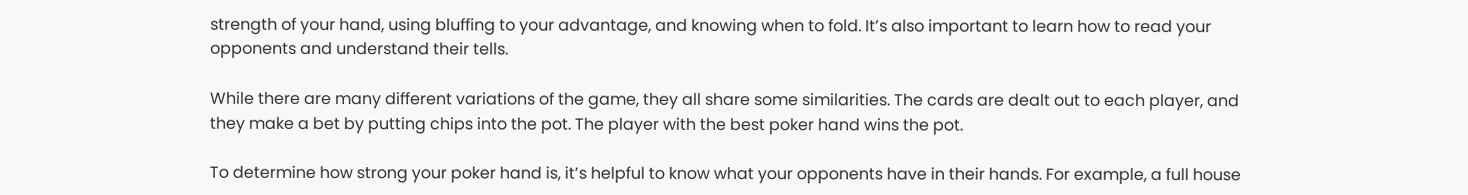strength of your hand, using bluffing to your advantage, and knowing when to fold. It’s also important to learn how to read your opponents and understand their tells.

While there are many different variations of the game, they all share some similarities. The cards are dealt out to each player, and they make a bet by putting chips into the pot. The player with the best poker hand wins the pot.

To determine how strong your poker hand is, it’s helpful to know what your opponents have in their hands. For example, a full house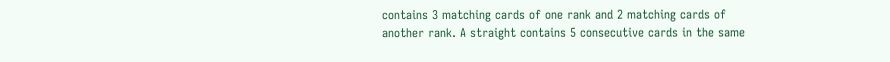contains 3 matching cards of one rank and 2 matching cards of another rank. A straight contains 5 consecutive cards in the same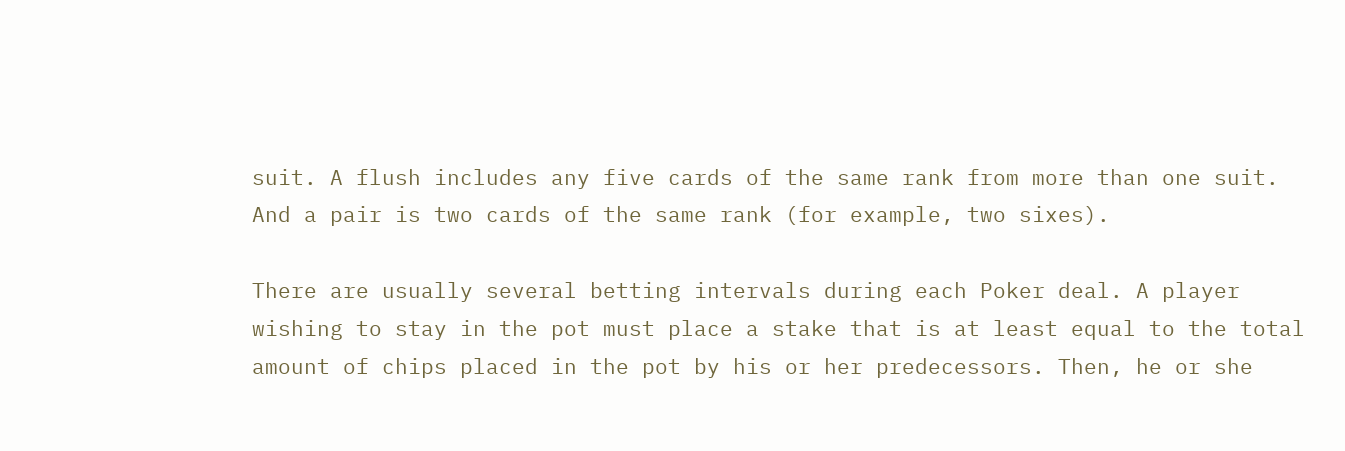suit. A flush includes any five cards of the same rank from more than one suit. And a pair is two cards of the same rank (for example, two sixes).

There are usually several betting intervals during each Poker deal. A player wishing to stay in the pot must place a stake that is at least equal to the total amount of chips placed in the pot by his or her predecessors. Then, he or she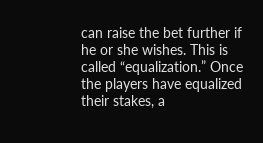can raise the bet further if he or she wishes. This is called “equalization.” Once the players have equalized their stakes, a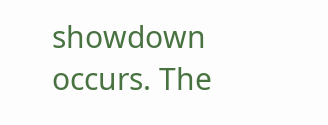showdown occurs. The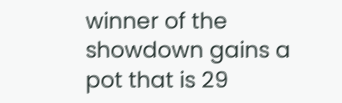winner of the showdown gains a pot that is 29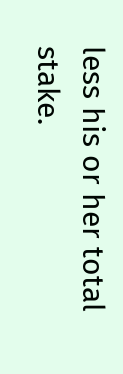less his or her total stake.